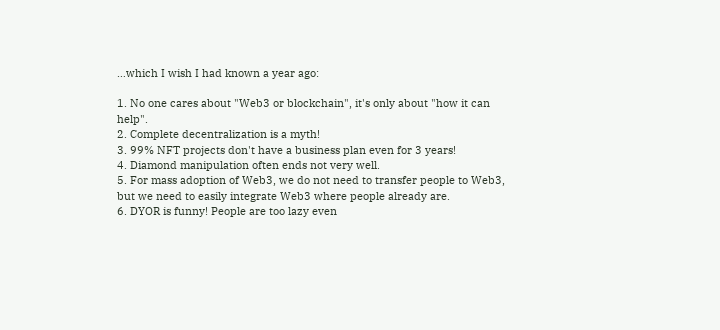…which I wish I had known a year ago:

1. No one cares about "Web3 or blockchain", it's only about "how it can help".
2. Complete decentralization is a myth!
3. 99% NFT projects don't have a business plan even for 3 years!
4. Diamond manipulation often ends not very well.
5. For mass adoption of Web3, we do not need to transfer people to Web3, but we need to easily integrate Web3 where people already are.
6. DYOR is funny! People are too lazy even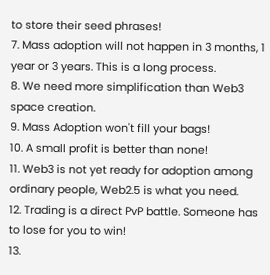to store their seed phrases!
7. Mass adoption will not happen in 3 months, 1 year or 3 years. This is a long process.
8. We need more simplification than Web3 space creation.
9. Mass Adoption won't fill your bags!
10. A small profit is better than none!
11. Web3 is not yet ready for adoption among ordinary people, Web2.5 is what you need.
12. Trading is a direct PvP battle. Someone has to lose for you to win!
13.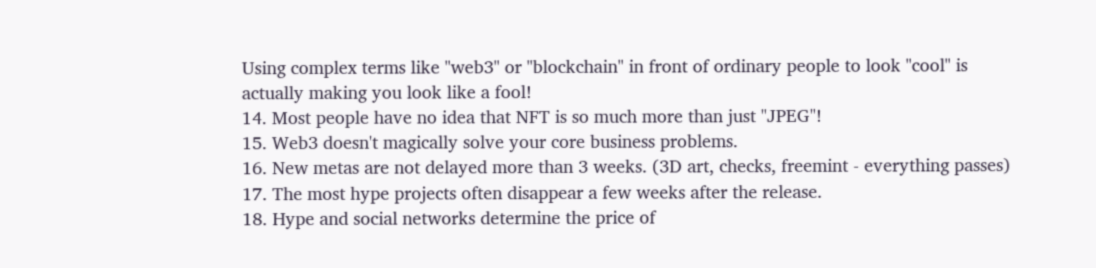Using complex terms like "web3" or "blockchain" in front of ordinary people to look "cool" is actually making you look like a fool!
14. Most people have no idea that NFT is so much more than just "JPEG"!
15. Web3 doesn't magically solve your core business problems.
16. New metas are not delayed more than 3 weeks. (3D art, checks, freemint - everything passes)
17. The most hype projects often disappear a few weeks after the release.
18. Hype and social networks determine the price of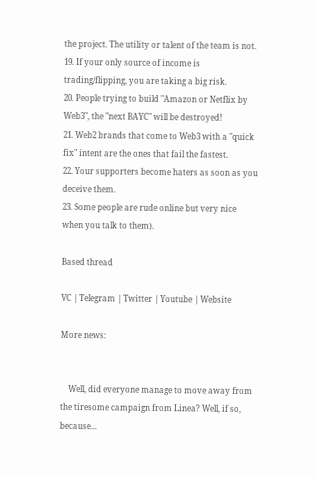the project. The utility or talent of the team is not.
19. If your only source of income is trading/flipping, you are taking a big risk.
20. People trying to build "Amazon or Netflix by Web3", the "next BAYC" will be destroyed!
21. Web2 brands that come to Web3 with a "quick fix" intent are the ones that fail the fastest.
22. Your supporters become haters as soon as you deceive them.
23. Some people are rude online but very nice when you talk to them).

Based thread

VC | Telegram | Twitter | Youtube | Website

More news:


    Well, did everyone manage to move away from the tiresome campaign from Linea? Well, if so, because...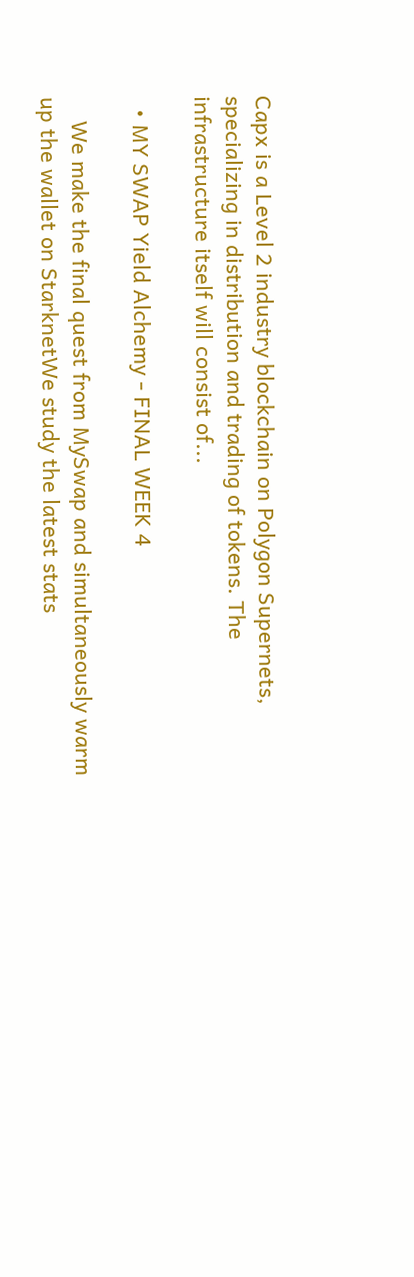Capx is a Level 2 industry blockchain on Polygon Supernets, specializing in distribution and trading of tokens. The infrastructure itself will consist of...

  • MY SWAP Yield Alchemy - FINAL WEEK 4

    We make the final quest from MySwap and simultaneously warm up the wallet on StarknetWe study the latest stats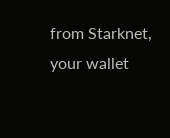from Starknet, your wallet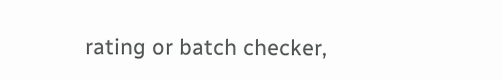rating or batch checker,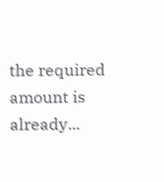the required amount is already...